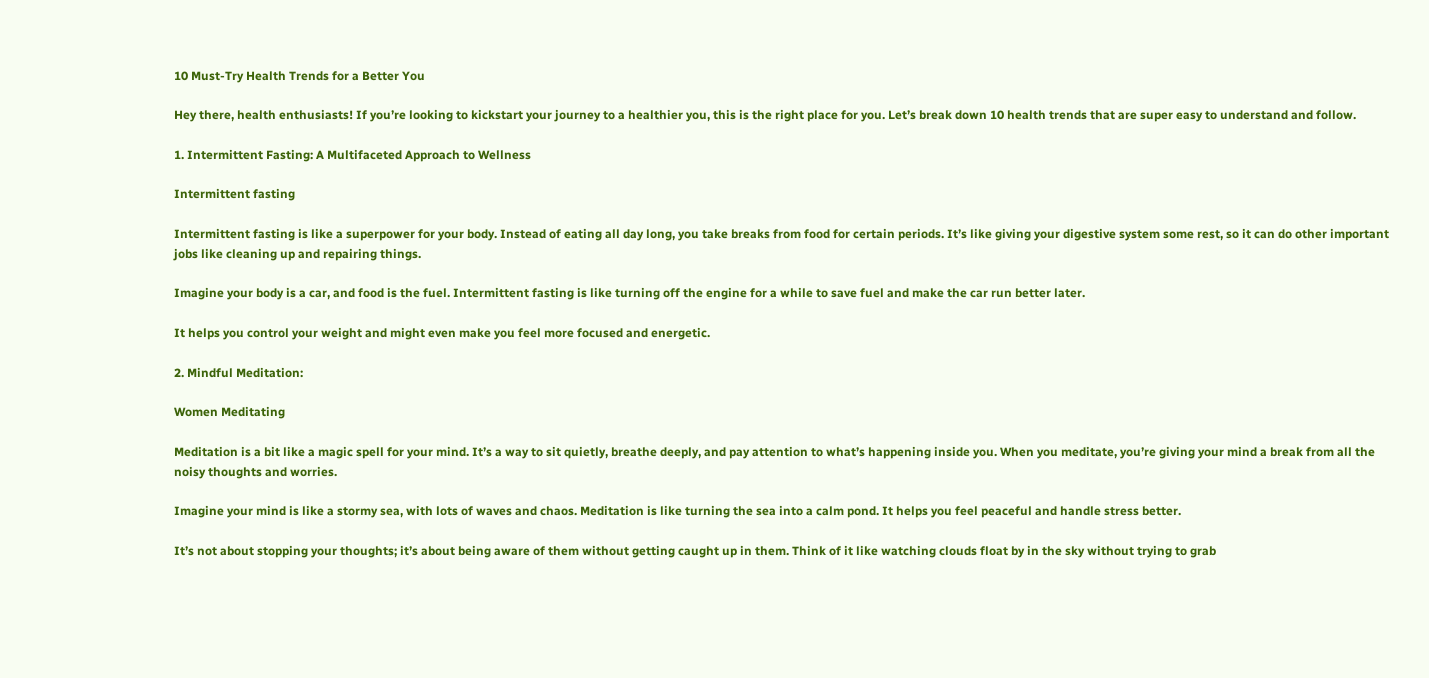10 Must-Try Health Trends for a Better You

Hey there, health enthusiasts! If you’re looking to kickstart your journey to a healthier you, this is the right place for you. Let’s break down 10 health trends that are super easy to understand and follow.

1. Intermittent Fasting: A Multifaceted Approach to Wellness

Intermittent fasting

Intermittent fasting is like a superpower for your body. Instead of eating all day long, you take breaks from food for certain periods. It’s like giving your digestive system some rest, so it can do other important jobs like cleaning up and repairing things.

Imagine your body is a car, and food is the fuel. Intermittent fasting is like turning off the engine for a while to save fuel and make the car run better later.

It helps you control your weight and might even make you feel more focused and energetic.

2. Mindful Meditation:

Women Meditating

Meditation is a bit like a magic spell for your mind. It’s a way to sit quietly, breathe deeply, and pay attention to what’s happening inside you. When you meditate, you’re giving your mind a break from all the noisy thoughts and worries.

Imagine your mind is like a stormy sea, with lots of waves and chaos. Meditation is like turning the sea into a calm pond. It helps you feel peaceful and handle stress better.

It’s not about stopping your thoughts; it’s about being aware of them without getting caught up in them. Think of it like watching clouds float by in the sky without trying to grab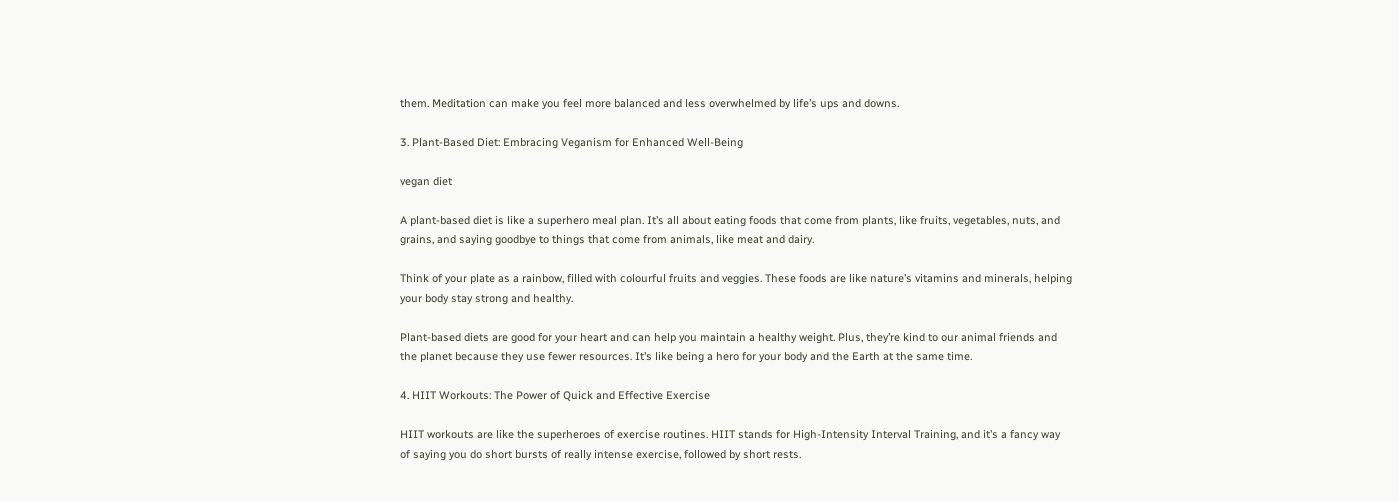them. Meditation can make you feel more balanced and less overwhelmed by life’s ups and downs.

3. Plant-Based Diet: Embracing Veganism for Enhanced Well-Being

vegan diet

A plant-based diet is like a superhero meal plan. It’s all about eating foods that come from plants, like fruits, vegetables, nuts, and grains, and saying goodbye to things that come from animals, like meat and dairy.

Think of your plate as a rainbow, filled with colourful fruits and veggies. These foods are like nature’s vitamins and minerals, helping your body stay strong and healthy.

Plant-based diets are good for your heart and can help you maintain a healthy weight. Plus, they’re kind to our animal friends and the planet because they use fewer resources. It’s like being a hero for your body and the Earth at the same time.

4. HIIT Workouts: The Power of Quick and Effective Exercise

HIIT workouts are like the superheroes of exercise routines. HIIT stands for High-Intensity Interval Training, and it’s a fancy way of saying you do short bursts of really intense exercise, followed by short rests.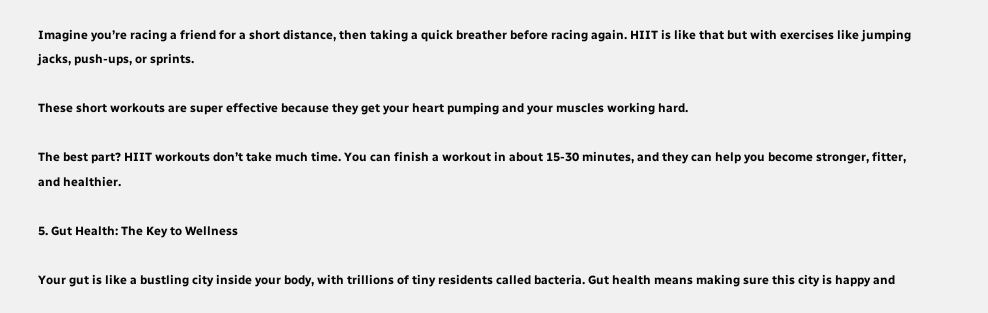Imagine you’re racing a friend for a short distance, then taking a quick breather before racing again. HIIT is like that but with exercises like jumping jacks, push-ups, or sprints.

These short workouts are super effective because they get your heart pumping and your muscles working hard.

The best part? HIIT workouts don’t take much time. You can finish a workout in about 15-30 minutes, and they can help you become stronger, fitter, and healthier.

5. Gut Health: The Key to Wellness

Your gut is like a bustling city inside your body, with trillions of tiny residents called bacteria. Gut health means making sure this city is happy and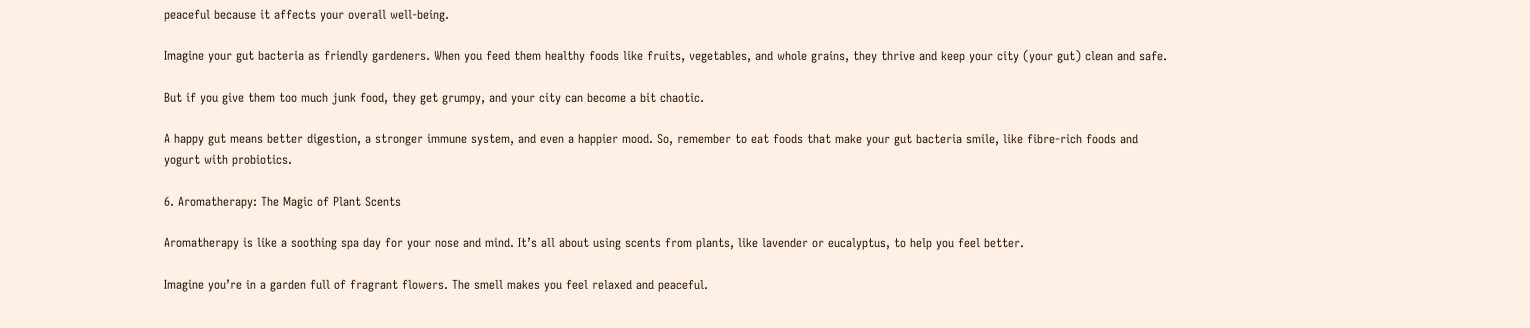peaceful because it affects your overall well-being.

Imagine your gut bacteria as friendly gardeners. When you feed them healthy foods like fruits, vegetables, and whole grains, they thrive and keep your city (your gut) clean and safe.

But if you give them too much junk food, they get grumpy, and your city can become a bit chaotic.

A happy gut means better digestion, a stronger immune system, and even a happier mood. So, remember to eat foods that make your gut bacteria smile, like fibre-rich foods and yogurt with probiotics.

6. Aromatherapy: The Magic of Plant Scents

Aromatherapy is like a soothing spa day for your nose and mind. It’s all about using scents from plants, like lavender or eucalyptus, to help you feel better.

Imagine you’re in a garden full of fragrant flowers. The smell makes you feel relaxed and peaceful.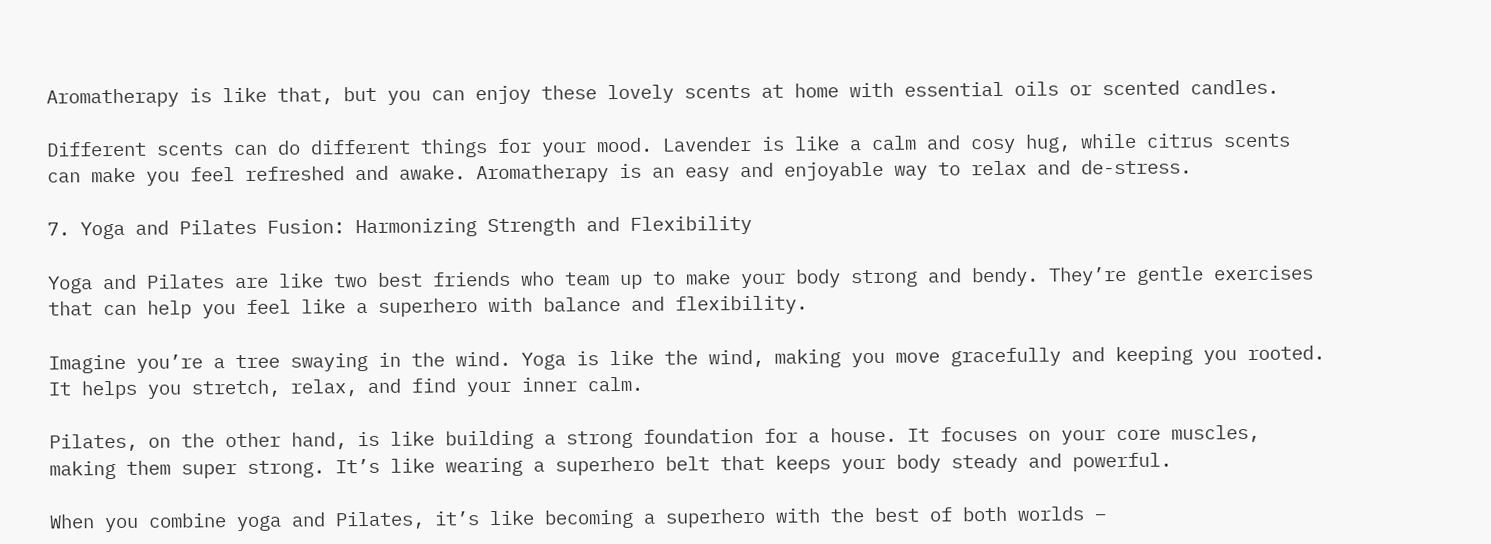Aromatherapy is like that, but you can enjoy these lovely scents at home with essential oils or scented candles.

Different scents can do different things for your mood. Lavender is like a calm and cosy hug, while citrus scents can make you feel refreshed and awake. Aromatherapy is an easy and enjoyable way to relax and de-stress.

7. Yoga and Pilates Fusion: Harmonizing Strength and Flexibility

Yoga and Pilates are like two best friends who team up to make your body strong and bendy. They’re gentle exercises that can help you feel like a superhero with balance and flexibility.

Imagine you’re a tree swaying in the wind. Yoga is like the wind, making you move gracefully and keeping you rooted. It helps you stretch, relax, and find your inner calm.

Pilates, on the other hand, is like building a strong foundation for a house. It focuses on your core muscles, making them super strong. It’s like wearing a superhero belt that keeps your body steady and powerful.

When you combine yoga and Pilates, it’s like becoming a superhero with the best of both worlds –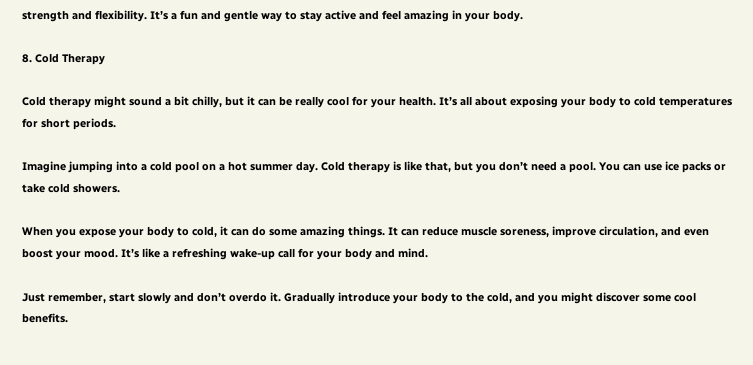strength and flexibility. It’s a fun and gentle way to stay active and feel amazing in your body.

8. Cold Therapy

Cold therapy might sound a bit chilly, but it can be really cool for your health. It’s all about exposing your body to cold temperatures for short periods.

Imagine jumping into a cold pool on a hot summer day. Cold therapy is like that, but you don’t need a pool. You can use ice packs or take cold showers.

When you expose your body to cold, it can do some amazing things. It can reduce muscle soreness, improve circulation, and even boost your mood. It’s like a refreshing wake-up call for your body and mind.

Just remember, start slowly and don’t overdo it. Gradually introduce your body to the cold, and you might discover some cool benefits.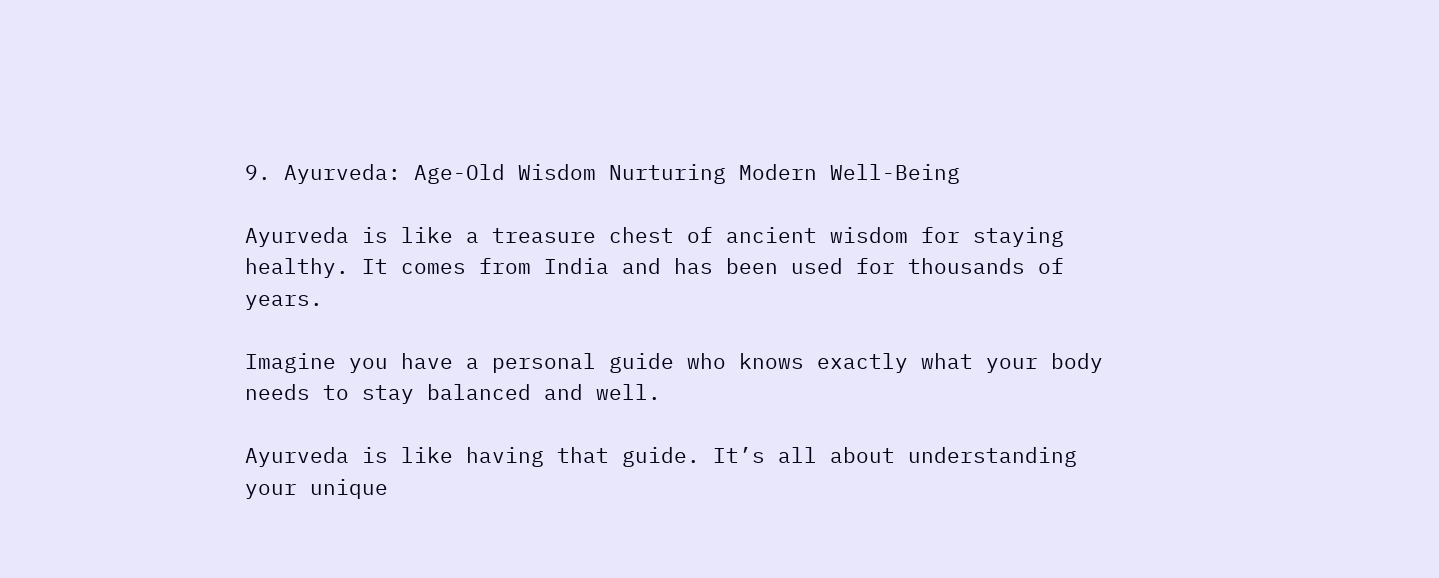9. Ayurveda: Age-Old Wisdom Nurturing Modern Well-Being

Ayurveda is like a treasure chest of ancient wisdom for staying healthy. It comes from India and has been used for thousands of years.

Imagine you have a personal guide who knows exactly what your body needs to stay balanced and well.

Ayurveda is like having that guide. It’s all about understanding your unique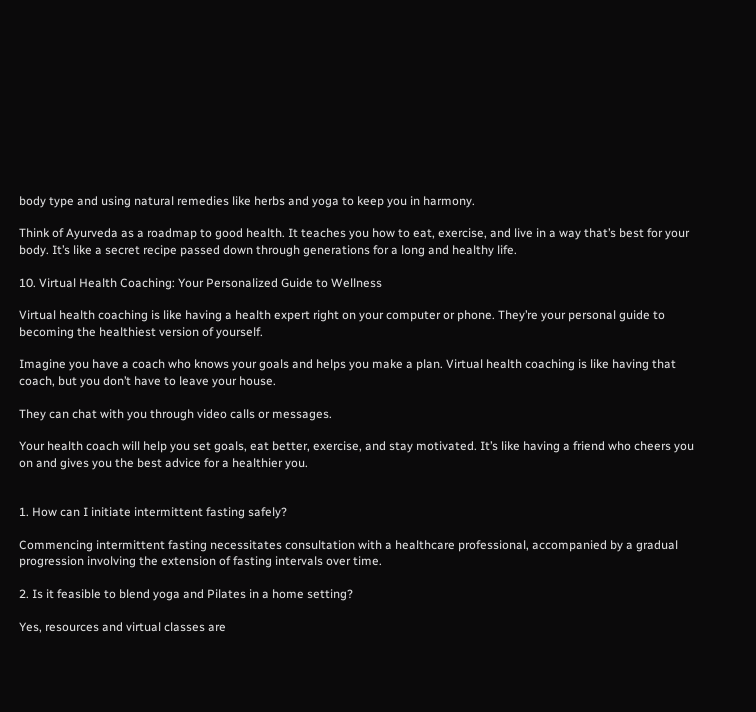body type and using natural remedies like herbs and yoga to keep you in harmony.

Think of Ayurveda as a roadmap to good health. It teaches you how to eat, exercise, and live in a way that’s best for your body. It’s like a secret recipe passed down through generations for a long and healthy life.

10. Virtual Health Coaching: Your Personalized Guide to Wellness

Virtual health coaching is like having a health expert right on your computer or phone. They’re your personal guide to becoming the healthiest version of yourself.

Imagine you have a coach who knows your goals and helps you make a plan. Virtual health coaching is like having that coach, but you don’t have to leave your house.

They can chat with you through video calls or messages.

Your health coach will help you set goals, eat better, exercise, and stay motivated. It’s like having a friend who cheers you on and gives you the best advice for a healthier you.


1. How can I initiate intermittent fasting safely?

Commencing intermittent fasting necessitates consultation with a healthcare professional, accompanied by a gradual progression involving the extension of fasting intervals over time.

2. Is it feasible to blend yoga and Pilates in a home setting?

Yes, resources and virtual classes are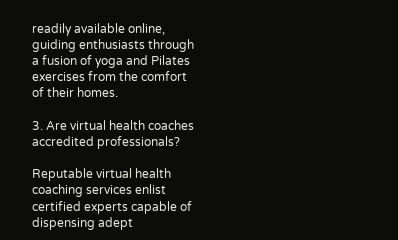readily available online, guiding enthusiasts through a fusion of yoga and Pilates exercises from the comfort of their homes.

3. Are virtual health coaches accredited professionals?

Reputable virtual health coaching services enlist certified experts capable of dispensing adept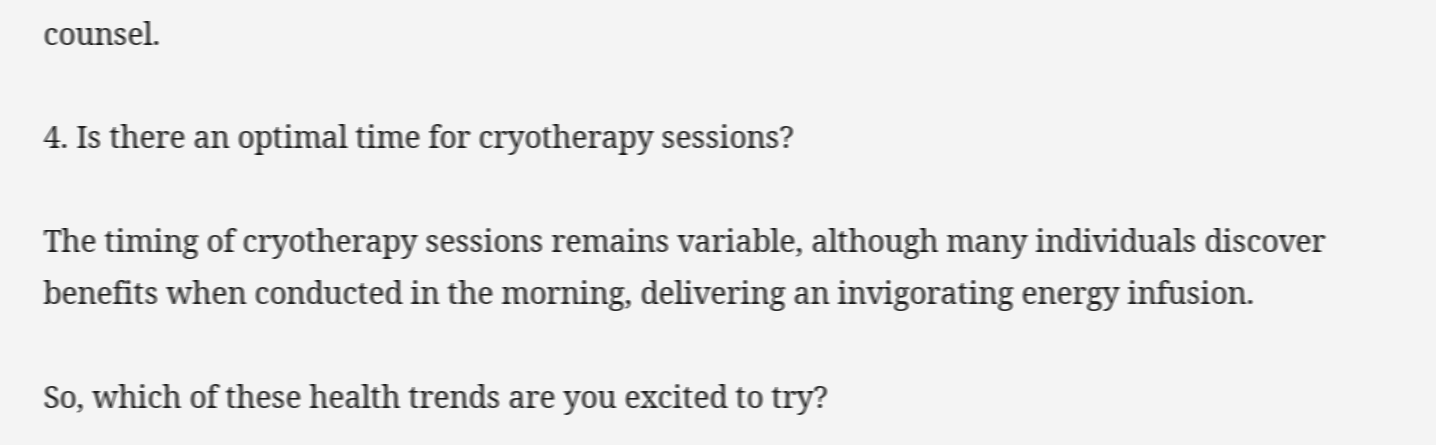counsel.

4. Is there an optimal time for cryotherapy sessions?

The timing of cryotherapy sessions remains variable, although many individuals discover benefits when conducted in the morning, delivering an invigorating energy infusion.

So, which of these health trends are you excited to try?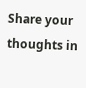Share your thoughts in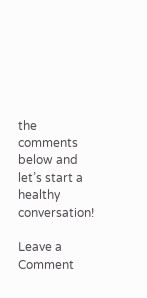the comments below and let’s start a healthy conversation!

Leave a Comment